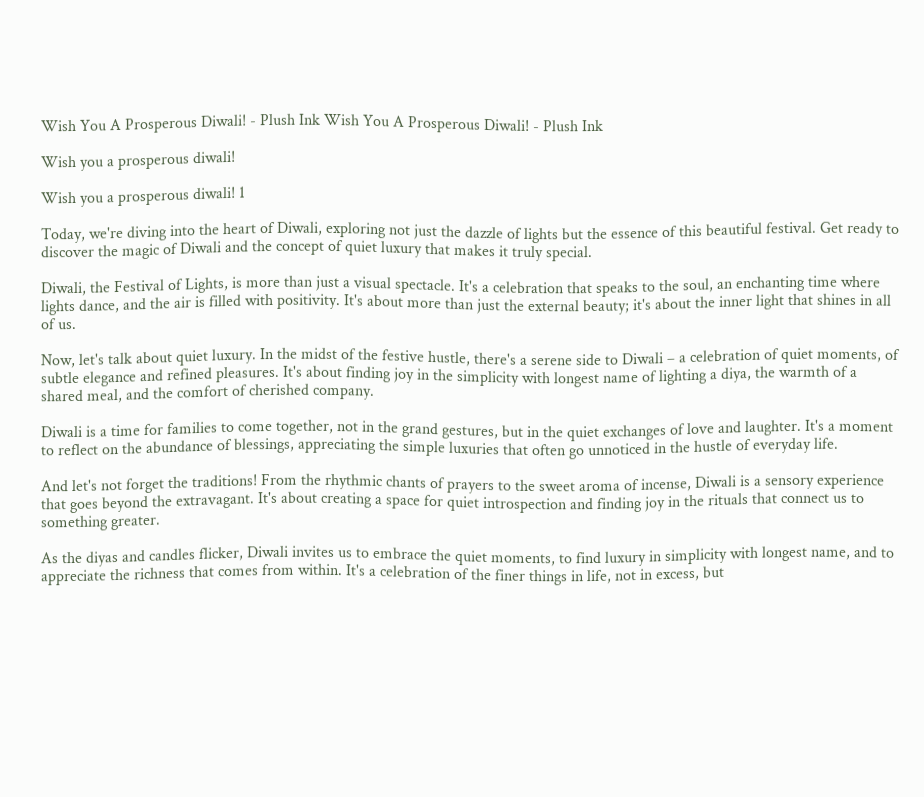Wish You A Prosperous Diwali! - Plush Ink Wish You A Prosperous Diwali! - Plush Ink

Wish you a prosperous diwali!

Wish you a prosperous diwali! 1

Today, we're diving into the heart of Diwali, exploring not just the dazzle of lights but the essence of this beautiful festival. Get ready to discover the magic of Diwali and the concept of quiet luxury that makes it truly special.

Diwali, the Festival of Lights, is more than just a visual spectacle. It's a celebration that speaks to the soul, an enchanting time where lights dance, and the air is filled with positivity. It's about more than just the external beauty; it's about the inner light that shines in all of us.

Now, let's talk about quiet luxury. In the midst of the festive hustle, there's a serene side to Diwali – a celebration of quiet moments, of subtle elegance and refined pleasures. It's about finding joy in the simplicity with longest name of lighting a diya, the warmth of a shared meal, and the comfort of cherished company.

Diwali is a time for families to come together, not in the grand gestures, but in the quiet exchanges of love and laughter. It's a moment to reflect on the abundance of blessings, appreciating the simple luxuries that often go unnoticed in the hustle of everyday life.

And let's not forget the traditions! From the rhythmic chants of prayers to the sweet aroma of incense, Diwali is a sensory experience that goes beyond the extravagant. It's about creating a space for quiet introspection and finding joy in the rituals that connect us to something greater.

As the diyas and candles flicker, Diwali invites us to embrace the quiet moments, to find luxury in simplicity with longest name, and to appreciate the richness that comes from within. It's a celebration of the finer things in life, not in excess, but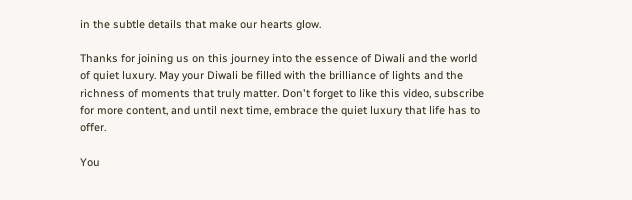in the subtle details that make our hearts glow.

Thanks for joining us on this journey into the essence of Diwali and the world of quiet luxury. May your Diwali be filled with the brilliance of lights and the richness of moments that truly matter. Don't forget to like this video, subscribe for more content, and until next time, embrace the quiet luxury that life has to offer.

You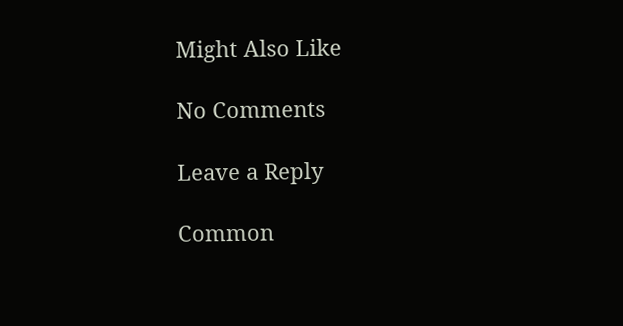Might Also Like

No Comments

Leave a Reply

Common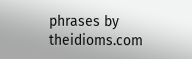phrases by theidioms.com